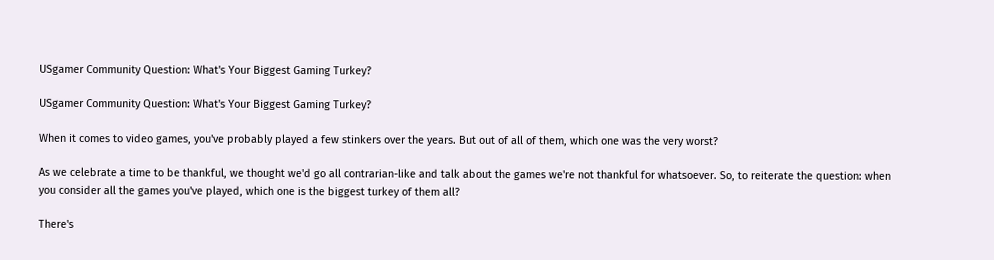USgamer Community Question: What's Your Biggest Gaming Turkey?

USgamer Community Question: What's Your Biggest Gaming Turkey?

When it comes to video games, you've probably played a few stinkers over the years. But out of all of them, which one was the very worst?

As we celebrate a time to be thankful, we thought we'd go all contrarian-like and talk about the games we're not thankful for whatsoever. So, to reiterate the question: when you consider all the games you've played, which one is the biggest turkey of them all?

There's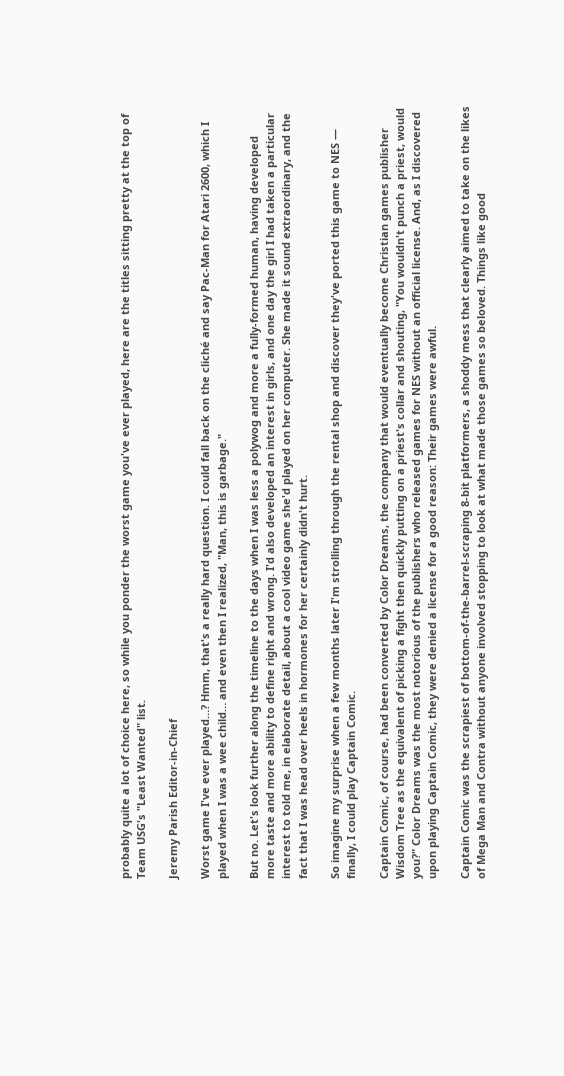probably quite a lot of choice here, so while you ponder the worst game you've ever played, here are the titles sitting pretty at the top of Team USG's "Least Wanted" list.

Jeremy Parish Editor-in-Chief

Worst game I've ever played…? Hmm, that's a really hard question. I could fall back on the cliché and say Pac-Man for Atari 2600, which I played when I was a wee child… and even then I realized, "Man, this is garbage."

But no. Let's look further along the timeline to the days when I was less a polywog and more a fully-formed human, having developed more taste and more ability to define right and wrong. I'd also developed an interest in girls, and one day the girl I had taken a particular interest to told me, in elaborate detail, about a cool video game she'd played on her computer. She made it sound extraordinary, and the fact that I was head over heels in hormones for her certainly didn't hurt.

So imagine my surprise when a few months later I'm strolling through the rental shop and discover they've ported this game to NES — finally, I could play Captain Comic.

Captain Comic, of course, had been converted by Color Dreams, the company that would eventually become Christian games publisher Wisdom Tree as the equivalent of picking a fight then quickly putting on a priest's collar and shouting, "You wouldn't punch a priest, would you?" Color Dreams was the most notorious of the publishers who released games for NES without an official license. And, as I discovered upon playing Captain Comic, they were denied a license for a good reason: Their games were awful.

Captain Comic was the scrapiest of bottom-of-the-barrel-scraping 8-bit platformers, a shoddy mess that clearly aimed to take on the likes of Mega Man and Contra without anyone involved stopping to look at what made those games so beloved. Things like good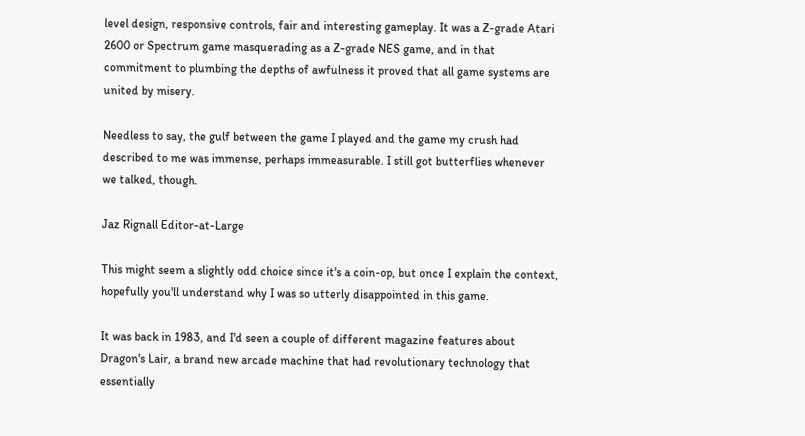level design, responsive controls, fair and interesting gameplay. It was a Z-grade Atari 2600 or Spectrum game masquerading as a Z-grade NES game, and in that commitment to plumbing the depths of awfulness it proved that all game systems are united by misery.

Needless to say, the gulf between the game I played and the game my crush had described to me was immense, perhaps immeasurable. I still got butterflies whenever we talked, though.

Jaz Rignall Editor-at-Large

This might seem a slightly odd choice since it's a coin-op, but once I explain the context, hopefully you'll understand why I was so utterly disappointed in this game.

It was back in 1983, and I'd seen a couple of different magazine features about Dragon's Lair, a brand new arcade machine that had revolutionary technology that essentially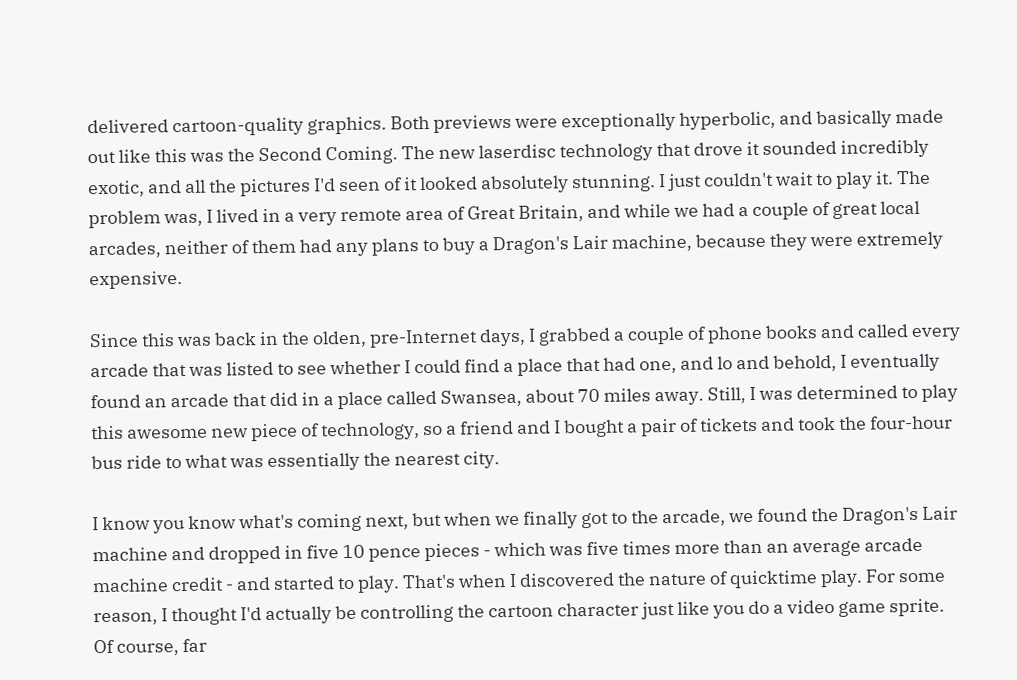delivered cartoon-quality graphics. Both previews were exceptionally hyperbolic, and basically made out like this was the Second Coming. The new laserdisc technology that drove it sounded incredibly exotic, and all the pictures I'd seen of it looked absolutely stunning. I just couldn't wait to play it. The problem was, I lived in a very remote area of Great Britain, and while we had a couple of great local arcades, neither of them had any plans to buy a Dragon's Lair machine, because they were extremely expensive.

Since this was back in the olden, pre-Internet days, I grabbed a couple of phone books and called every arcade that was listed to see whether I could find a place that had one, and lo and behold, I eventually found an arcade that did in a place called Swansea, about 70 miles away. Still, I was determined to play this awesome new piece of technology, so a friend and I bought a pair of tickets and took the four-hour bus ride to what was essentially the nearest city.

I know you know what's coming next, but when we finally got to the arcade, we found the Dragon's Lair machine and dropped in five 10 pence pieces - which was five times more than an average arcade machine credit - and started to play. That's when I discovered the nature of quicktime play. For some reason, I thought I'd actually be controlling the cartoon character just like you do a video game sprite. Of course, far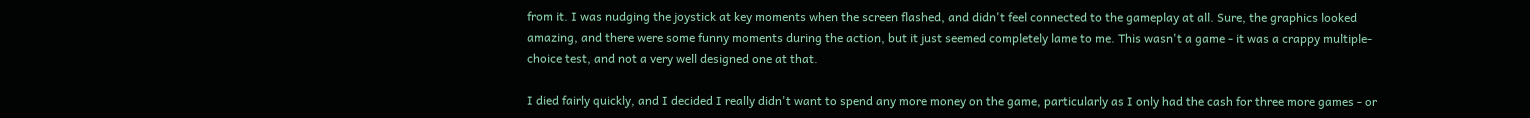from it. I was nudging the joystick at key moments when the screen flashed, and didn't feel connected to the gameplay at all. Sure, the graphics looked amazing, and there were some funny moments during the action, but it just seemed completely lame to me. This wasn't a game - it was a crappy multiple-choice test, and not a very well designed one at that.

I died fairly quickly, and I decided I really didn't want to spend any more money on the game, particularly as I only had the cash for three more games - or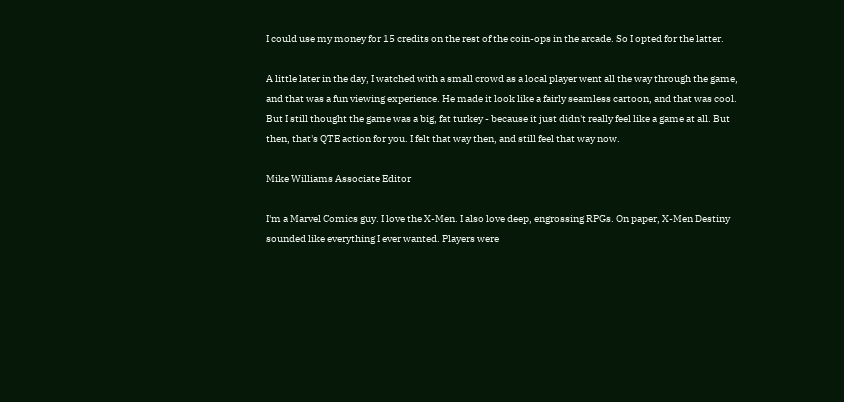I could use my money for 15 credits on the rest of the coin-ops in the arcade. So I opted for the latter.

A little later in the day, I watched with a small crowd as a local player went all the way through the game, and that was a fun viewing experience. He made it look like a fairly seamless cartoon, and that was cool. But I still thought the game was a big, fat turkey - because it just didn't really feel like a game at all. But then, that's QTE action for you. I felt that way then, and still feel that way now.

Mike Williams Associate Editor

I'm a Marvel Comics guy. I love the X-Men. I also love deep, engrossing RPGs. On paper, X-Men Destiny sounded like everything I ever wanted. Players were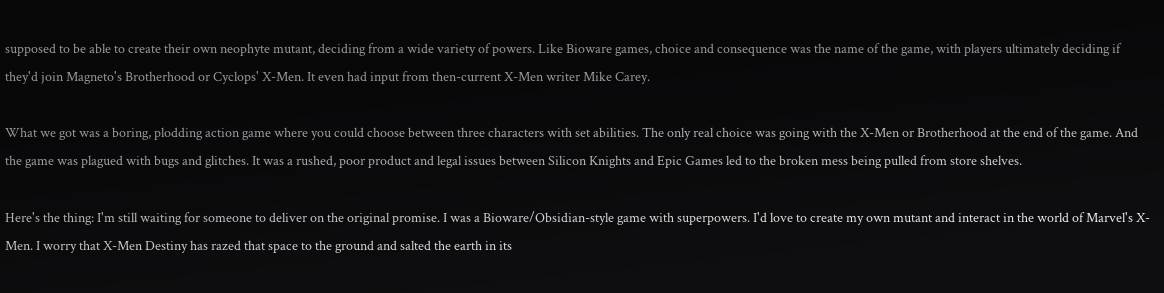supposed to be able to create their own neophyte mutant, deciding from a wide variety of powers. Like Bioware games, choice and consequence was the name of the game, with players ultimately deciding if they'd join Magneto's Brotherhood or Cyclops' X-Men. It even had input from then-current X-Men writer Mike Carey.

What we got was a boring, plodding action game where you could choose between three characters with set abilities. The only real choice was going with the X-Men or Brotherhood at the end of the game. And the game was plagued with bugs and glitches. It was a rushed, poor product and legal issues between Silicon Knights and Epic Games led to the broken mess being pulled from store shelves.

Here's the thing: I'm still waiting for someone to deliver on the original promise. I was a Bioware/Obsidian-style game with superpowers. I'd love to create my own mutant and interact in the world of Marvel's X-Men. I worry that X-Men Destiny has razed that space to the ground and salted the earth in its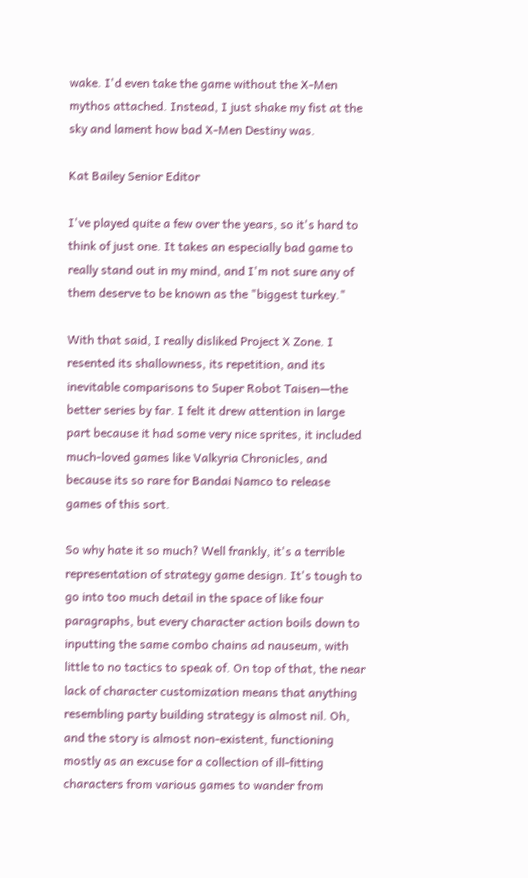wake. I'd even take the game without the X-Men mythos attached. Instead, I just shake my fist at the sky and lament how bad X-Men Destiny was.

Kat Bailey Senior Editor

I've played quite a few over the years, so it's hard to think of just one. It takes an especially bad game to really stand out in my mind, and I'm not sure any of them deserve to be known as the "biggest turkey."

With that said, I really disliked Project X Zone. I resented its shallowness, its repetition, and its inevitable comparisons to Super Robot Taisen—the better series by far. I felt it drew attention in large part because it had some very nice sprites, it included much-loved games like Valkyria Chronicles, and because its so rare for Bandai Namco to release games of this sort.

So why hate it so much? Well frankly, it's a terrible representation of strategy game design. It's tough to go into too much detail in the space of like four paragraphs, but every character action boils down to inputting the same combo chains ad nauseum, with little to no tactics to speak of. On top of that, the near lack of character customization means that anything resembling party building strategy is almost nil. Oh, and the story is almost non-existent, functioning mostly as an excuse for a collection of ill-fitting characters from various games to wander from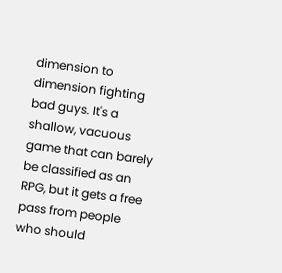dimension to dimension fighting bad guys. It's a shallow, vacuous game that can barely be classified as an RPG, but it gets a free pass from people who should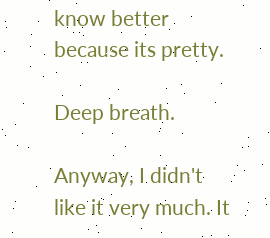know better because its pretty.

Deep breath.

Anyway, I didn't like it very much. It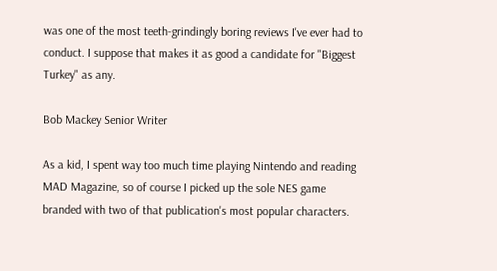was one of the most teeth-grindingly boring reviews I've ever had to conduct. I suppose that makes it as good a candidate for "Biggest Turkey" as any.

Bob Mackey Senior Writer

As a kid, I spent way too much time playing Nintendo and reading MAD Magazine, so of course I picked up the sole NES game branded with two of that publication's most popular characters.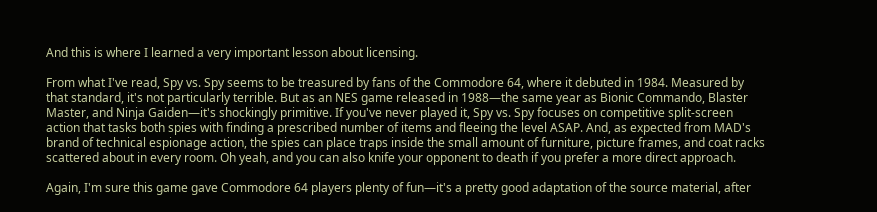And this is where I learned a very important lesson about licensing.

From what I've read, Spy vs. Spy seems to be treasured by fans of the Commodore 64, where it debuted in 1984. Measured by that standard, it's not particularly terrible. But as an NES game released in 1988—the same year as Bionic Commando, Blaster Master, and Ninja Gaiden—it's shockingly primitive. If you've never played it, Spy vs. Spy focuses on competitive split-screen action that tasks both spies with finding a prescribed number of items and fleeing the level ASAP. And, as expected from MAD's brand of technical espionage action, the spies can place traps inside the small amount of furniture, picture frames, and coat racks scattered about in every room. Oh yeah, and you can also knife your opponent to death if you prefer a more direct approach.

Again, I'm sure this game gave Commodore 64 players plenty of fun—it's a pretty good adaptation of the source material, after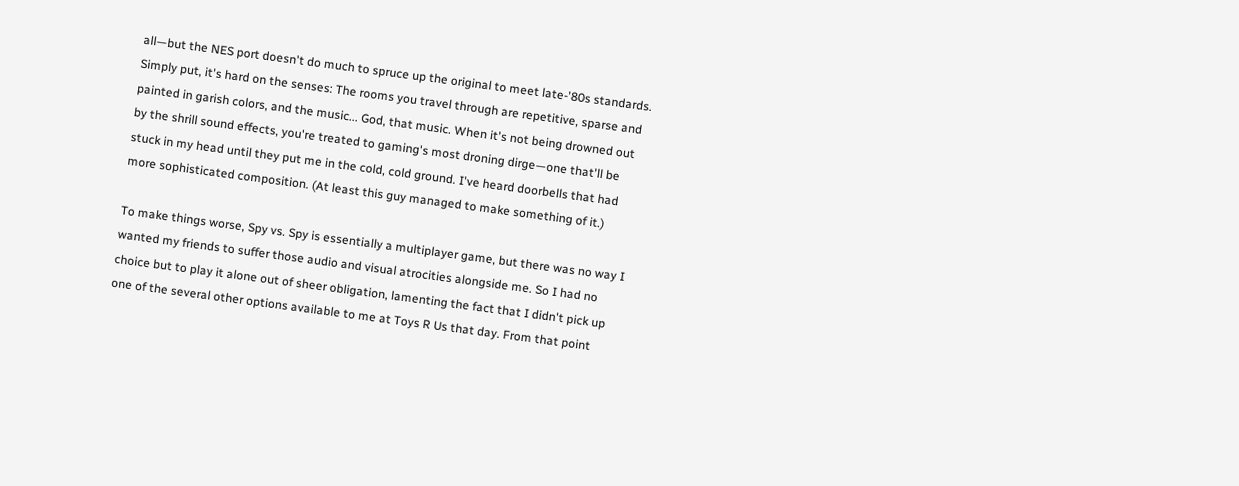all—but the NES port doesn't do much to spruce up the original to meet late-'80s standards. Simply put, it's hard on the senses: The rooms you travel through are repetitive, sparse and painted in garish colors, and the music... God, that music. When it's not being drowned out by the shrill sound effects, you're treated to gaming's most droning dirge—one that'll be stuck in my head until they put me in the cold, cold ground. I've heard doorbells that had more sophisticated composition. (At least this guy managed to make something of it.)

To make things worse, Spy vs. Spy is essentially a multiplayer game, but there was no way I wanted my friends to suffer those audio and visual atrocities alongside me. So I had no choice but to play it alone out of sheer obligation, lamenting the fact that I didn't pick up one of the several other options available to me at Toys R Us that day. From that point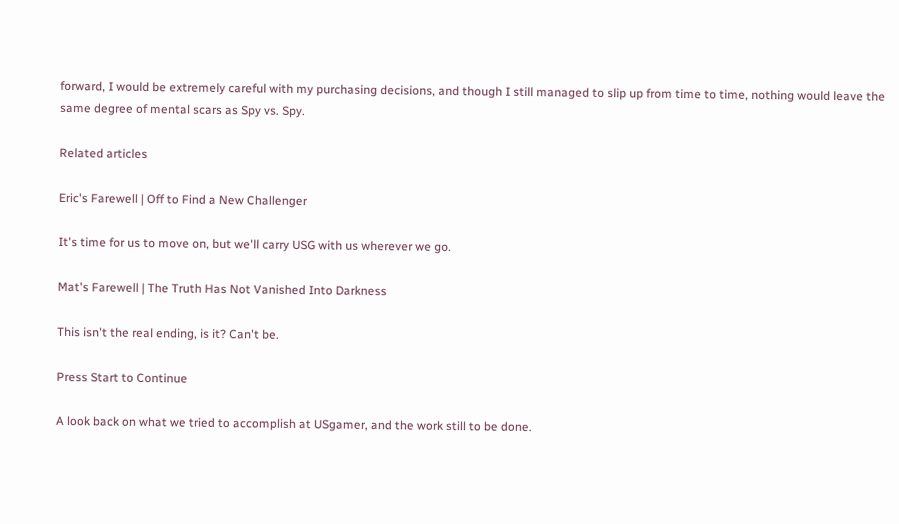forward, I would be extremely careful with my purchasing decisions, and though I still managed to slip up from time to time, nothing would leave the same degree of mental scars as Spy vs. Spy.

Related articles

Eric's Farewell | Off to Find a New Challenger

It's time for us to move on, but we'll carry USG with us wherever we go.

Mat's Farewell | The Truth Has Not Vanished Into Darkness

This isn't the real ending, is it? Can't be.

Press Start to Continue

A look back on what we tried to accomplish at USgamer, and the work still to be done.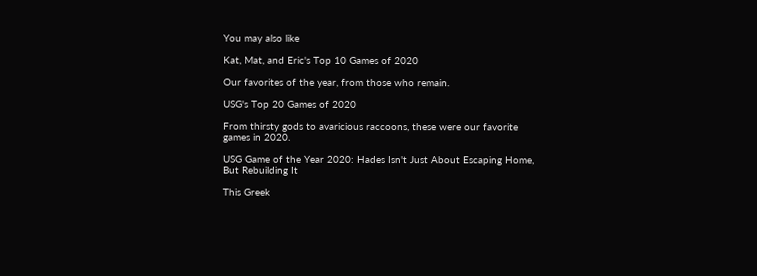You may also like

Kat, Mat, and Eric's Top 10 Games of 2020

Our favorites of the year, from those who remain.

USG's Top 20 Games of 2020

From thirsty gods to avaricious raccoons, these were our favorite games in 2020.

USG Game of the Year 2020: Hades Isn't Just About Escaping Home, But Rebuilding It

This Greek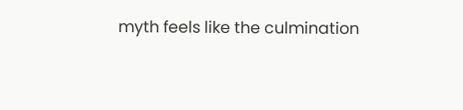myth feels like the culmination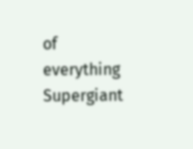of everything Supergiant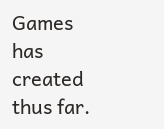Games has created thus far.